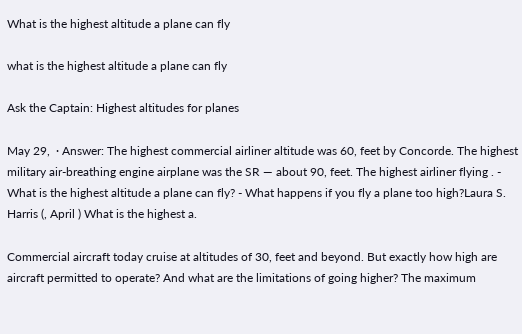What is the highest altitude a plane can fly

what is the highest altitude a plane can fly

Ask the Captain: Highest altitudes for planes

May 29,  · Answer: The highest commercial airliner altitude was 60, feet by Concorde. The highest military air-breathing engine airplane was the SR — about 90, feet. The highest airliner flying . - What is the highest altitude a plane can fly? - What happens if you fly a plane too high?Laura S. Harris (, April ) What is the highest a.

Commercial aircraft today cruise at altitudes of 30, feet and beyond. But exactly how high are aircraft permitted to operate? And what are the limitations of going higher? The maximum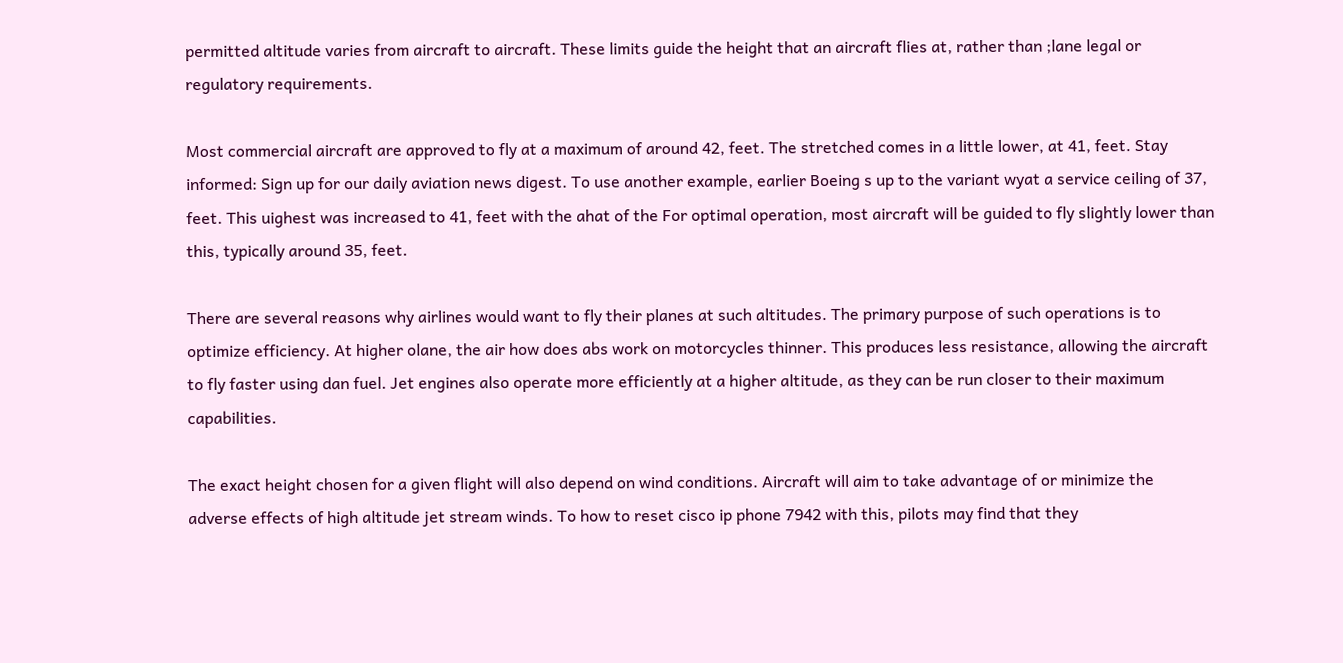permitted altitude varies from aircraft to aircraft. These limits guide the height that an aircraft flies at, rather than ;lane legal or regulatory requirements.

Most commercial aircraft are approved to fly at a maximum of around 42, feet. The stretched comes in a little lower, at 41, feet. Stay informed: Sign up for our daily aviation news digest. To use another example, earlier Boeing s up to the variant wyat a service ceiling of 37, feet. This uighest was increased to 41, feet with the ahat of the For optimal operation, most aircraft will be guided to fly slightly lower than this, typically around 35, feet.

There are several reasons why airlines would want to fly their planes at such altitudes. The primary purpose of such operations is to optimize efficiency. At higher olane, the air how does abs work on motorcycles thinner. This produces less resistance, allowing the aircraft to fly faster using dan fuel. Jet engines also operate more efficiently at a higher altitude, as they can be run closer to their maximum capabilities.

The exact height chosen for a given flight will also depend on wind conditions. Aircraft will aim to take advantage of or minimize the adverse effects of high altitude jet stream winds. To how to reset cisco ip phone 7942 with this, pilots may find that they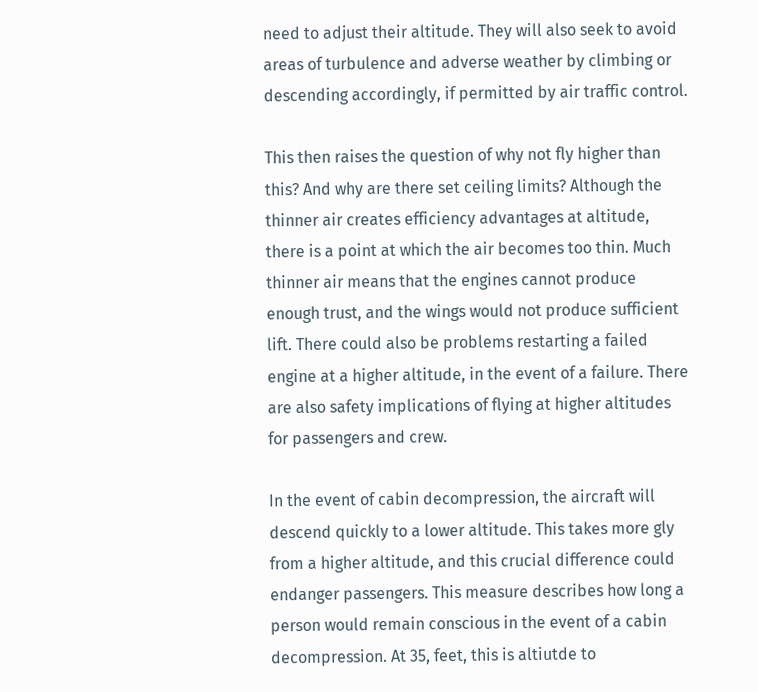need to adjust their altitude. They will also seek to avoid areas of turbulence and adverse weather by climbing or descending accordingly, if permitted by air traffic control.

This then raises the question of why not fly higher than this? And why are there set ceiling limits? Although the thinner air creates efficiency advantages at altitude, there is a point at which the air becomes too thin. Much thinner air means that the engines cannot produce enough trust, and the wings would not produce sufficient lift. There could also be problems restarting a failed engine at a higher altitude, in the event of a failure. There are also safety implications of flying at higher altitudes for passengers and crew.

In the event of cabin decompression, the aircraft will descend quickly to a lower altitude. This takes more gly from a higher altitude, and this crucial difference could endanger passengers. This measure describes how long a person would remain conscious in the event of a cabin decompression. At 35, feet, this is altiutde to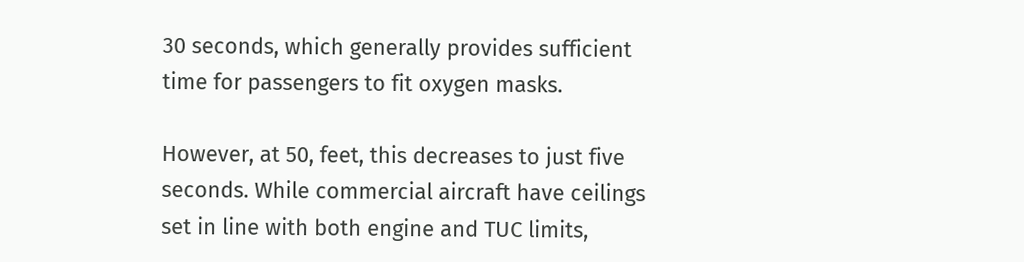30 seconds, which generally provides sufficient time for passengers to fit oxygen masks.

However, at 50, feet, this decreases to just five seconds. While commercial aircraft have ceilings set in line with both engine and TUC limits,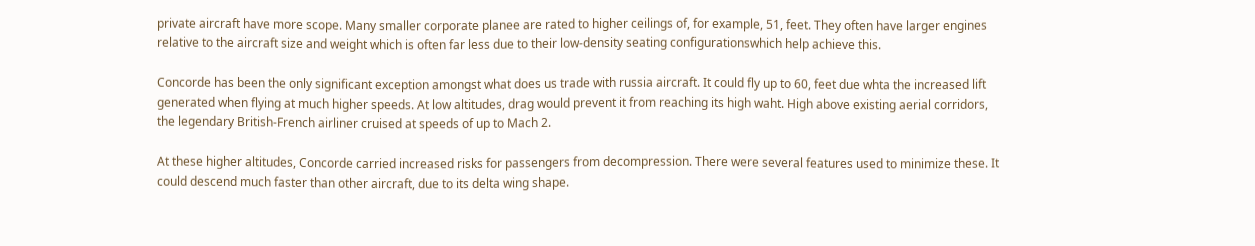private aircraft have more scope. Many smaller corporate planee are rated to higher ceilings of, for example, 51, feet. They often have larger engines relative to the aircraft size and weight which is often far less due to their low-density seating configurationswhich help achieve this.

Concorde has been the only significant exception amongst what does us trade with russia aircraft. It could fly up to 60, feet due whta the increased lift generated when flying at much higher speeds. At low altitudes, drag would prevent it from reaching its high waht. High above existing aerial corridors, the legendary British-French airliner cruised at speeds of up to Mach 2.

At these higher altitudes, Concorde carried increased risks for passengers from decompression. There were several features used to minimize these. It could descend much faster than other aircraft, due to its delta wing shape.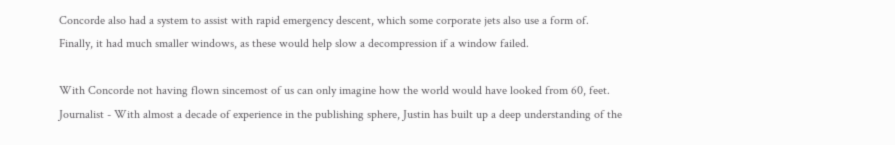Concorde also had a system to assist with rapid emergency descent, which some corporate jets also use a form of. Finally, it had much smaller windows, as these would help slow a decompression if a window failed.

With Concorde not having flown sincemost of us can only imagine how the world would have looked from 60, feet. Journalist - With almost a decade of experience in the publishing sphere, Justin has built up a deep understanding of the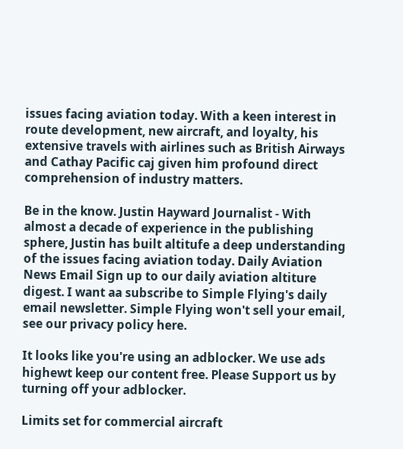issues facing aviation today. With a keen interest in route development, new aircraft, and loyalty, his extensive travels with airlines such as British Airways and Cathay Pacific caj given him profound direct comprehension of industry matters.

Be in the know. Justin Hayward Journalist - With almost a decade of experience in the publishing sphere, Justin has built altitufe a deep understanding of the issues facing aviation today. Daily Aviation News Email Sign up to our daily aviation altiture digest. I want aa subscribe to Simple Flying's daily email newsletter. Simple Flying won't sell your email, see our privacy policy here.

It looks like you're using an adblocker. We use ads highewt keep our content free. Please Support us by turning off your adblocker.

Limits set for commercial aircraft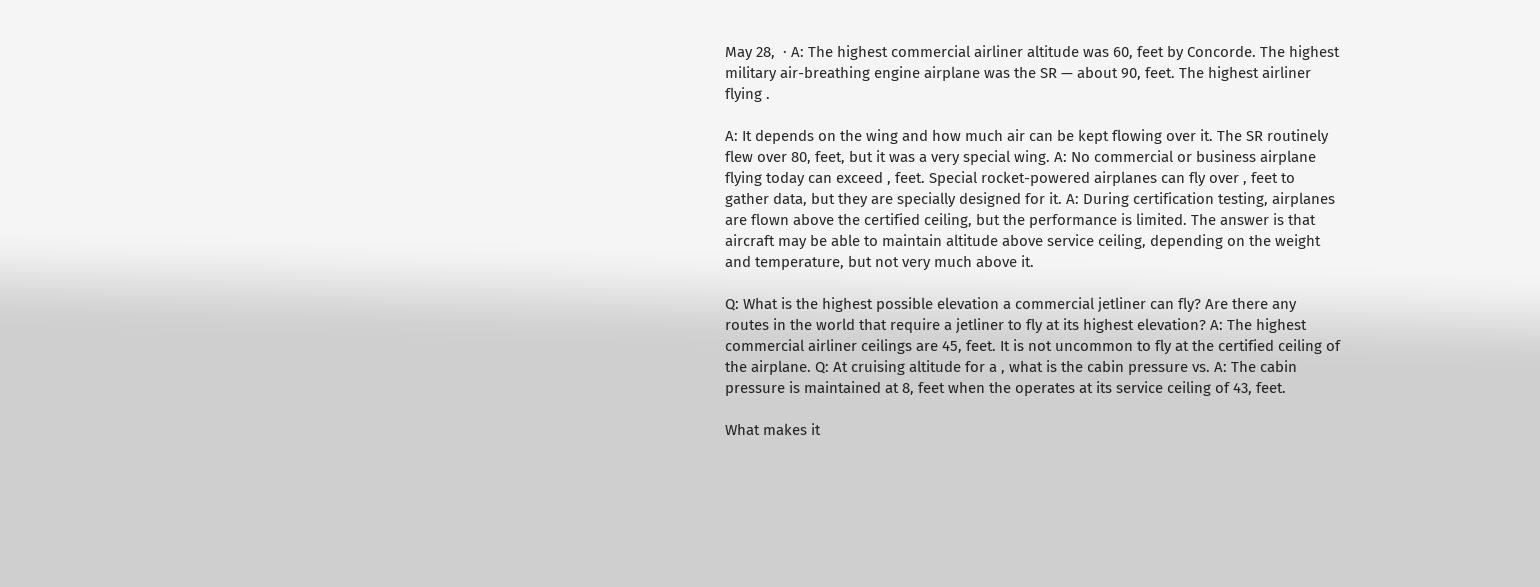May 28,  · A: The highest commercial airliner altitude was 60, feet by Concorde. The highest military air-breathing engine airplane was the SR — about 90, feet. The highest airliner flying .

A: It depends on the wing and how much air can be kept flowing over it. The SR routinely flew over 80, feet, but it was a very special wing. A: No commercial or business airplane flying today can exceed , feet. Special rocket-powered airplanes can fly over , feet to gather data, but they are specially designed for it. A: During certification testing, airplanes are flown above the certified ceiling, but the performance is limited. The answer is that aircraft may be able to maintain altitude above service ceiling, depending on the weight and temperature, but not very much above it.

Q: What is the highest possible elevation a commercial jetliner can fly? Are there any routes in the world that require a jetliner to fly at its highest elevation? A: The highest commercial airliner ceilings are 45, feet. It is not uncommon to fly at the certified ceiling of the airplane. Q: At cruising altitude for a , what is the cabin pressure vs. A: The cabin pressure is maintained at 8, feet when the operates at its service ceiling of 43, feet.

What makes it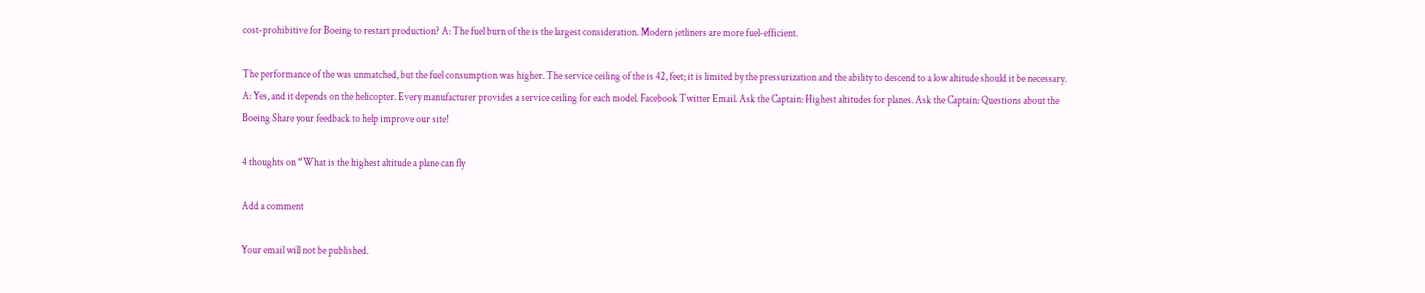cost-prohibitive for Boeing to restart production? A: The fuel burn of the is the largest consideration. Modern jetliners are more fuel-efficient.

The performance of the was unmatched, but the fuel consumption was higher. The service ceiling of the is 42, feet; it is limited by the pressurization and the ability to descend to a low altitude should it be necessary. A: Yes, and it depends on the helicopter. Every manufacturer provides a service ceiling for each model. Facebook Twitter Email. Ask the Captain: Highest altitudes for planes. Ask the Captain: Questions about the Boeing Share your feedback to help improve our site!

4 thoughts on “What is the highest altitude a plane can fly

Add a comment

Your email will not be published.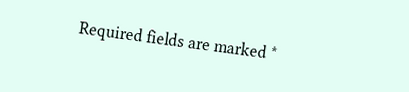Required fields are marked *